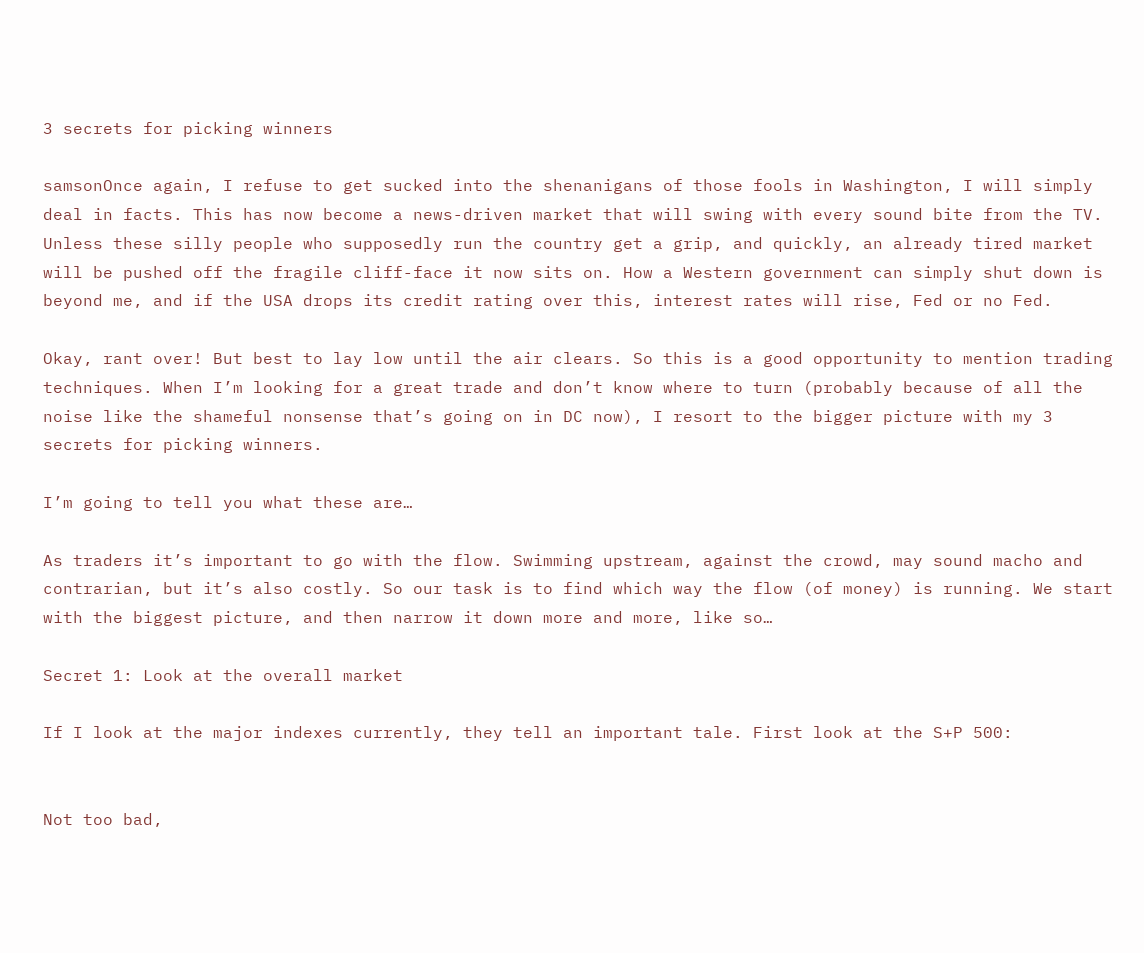3 secrets for picking winners

samsonOnce again, I refuse to get sucked into the shenanigans of those fools in Washington, I will simply deal in facts. This has now become a news-driven market that will swing with every sound bite from the TV. Unless these silly people who supposedly run the country get a grip, and quickly, an already tired market will be pushed off the fragile cliff-face it now sits on. How a Western government can simply shut down is beyond me, and if the USA drops its credit rating over this, interest rates will rise, Fed or no Fed.

Okay, rant over! But best to lay low until the air clears. So this is a good opportunity to mention trading techniques. When I’m looking for a great trade and don’t know where to turn (probably because of all the noise like the shameful nonsense that’s going on in DC now), I resort to the bigger picture with my 3 secrets for picking winners.

I’m going to tell you what these are…

As traders it’s important to go with the flow. Swimming upstream, against the crowd, may sound macho and contrarian, but it’s also costly. So our task is to find which way the flow (of money) is running. We start with the biggest picture, and then narrow it down more and more, like so…

Secret 1: Look at the overall market

If I look at the major indexes currently, they tell an important tale. First look at the S+P 500:


Not too bad,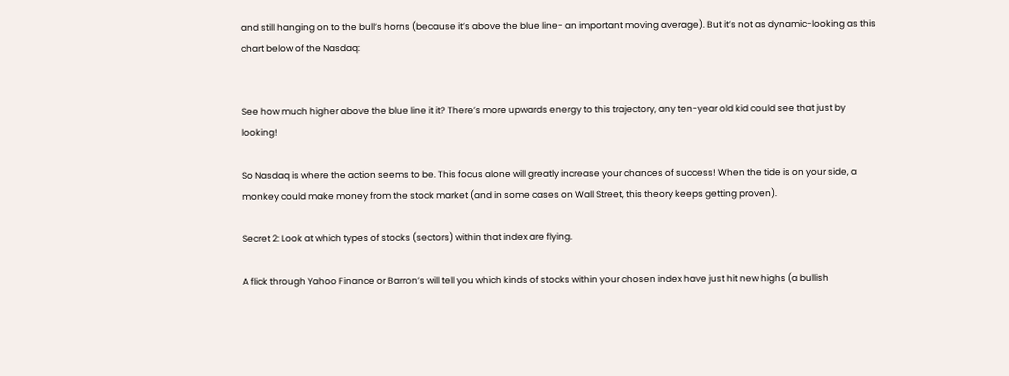and still hanging on to the bull’s horns (because it’s above the blue line- an important moving average). But it’s not as dynamic-looking as this chart below of the Nasdaq:


See how much higher above the blue line it it? There’s more upwards energy to this trajectory, any ten-year old kid could see that just by looking!

So Nasdaq is where the action seems to be. This focus alone will greatly increase your chances of success! When the tide is on your side, a monkey could make money from the stock market (and in some cases on Wall Street, this theory keeps getting proven).

Secret 2: Look at which types of stocks (sectors) within that index are flying.

A flick through Yahoo Finance or Barron’s will tell you which kinds of stocks within your chosen index have just hit new highs (a bullish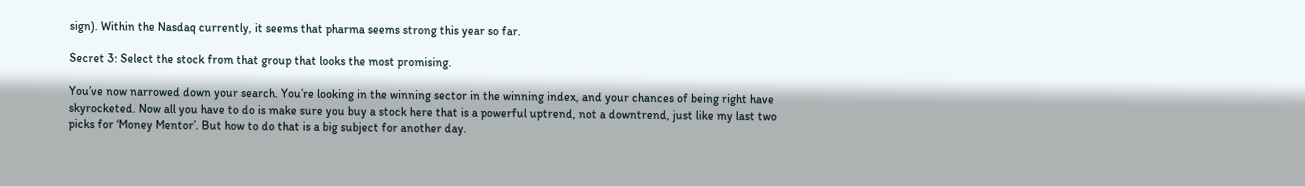sign). Within the Nasdaq currently, it seems that pharma seems strong this year so far.

Secret 3: Select the stock from that group that looks the most promising.

You’ve now narrowed down your search. You’re looking in the winning sector in the winning index, and your chances of being right have skyrocketed. Now all you have to do is make sure you buy a stock here that is a powerful uptrend, not a downtrend, just like my last two picks for ‘Money Mentor’. But how to do that is a big subject for another day.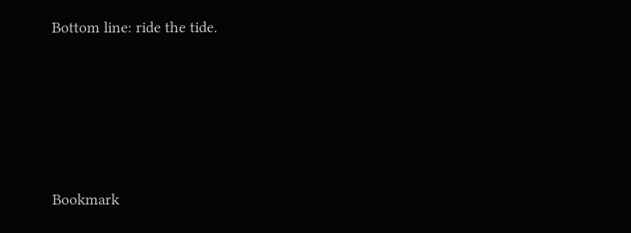Bottom line: ride the tide.





Bookmark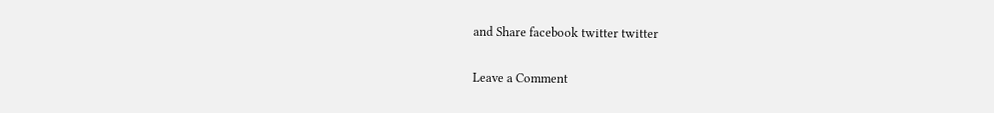and Share facebook twitter twitter

Leave a Comment